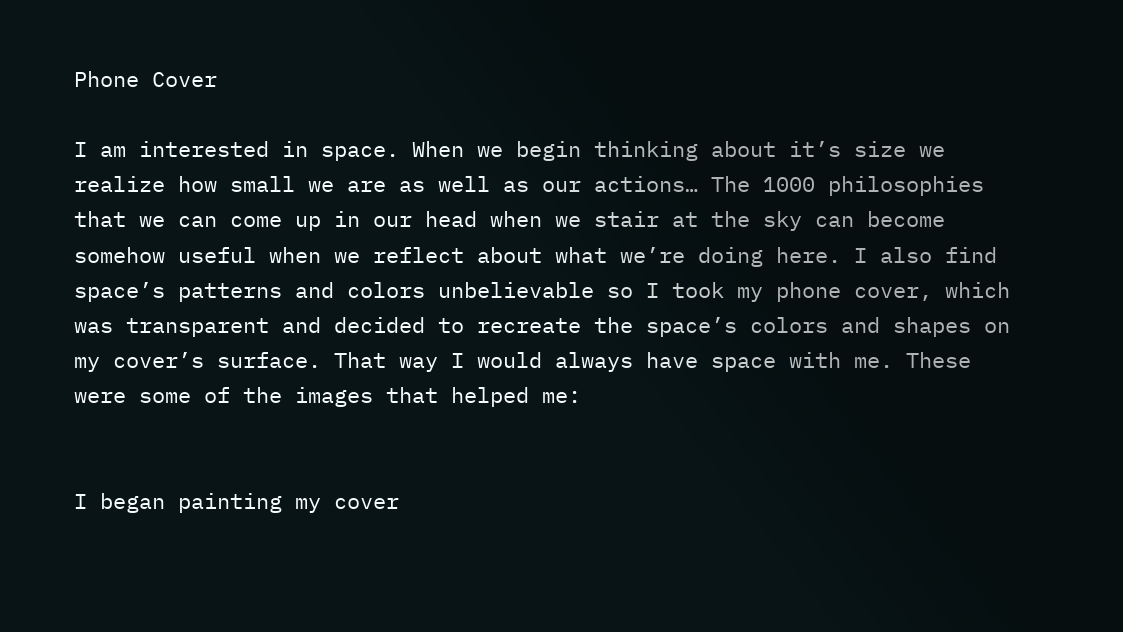Phone Cover

I am interested in space. When we begin thinking about it’s size we realize how small we are as well as our actions… The 1000 philosophies that we can come up in our head when we stair at the sky can become somehow useful when we reflect about what we’re doing here. I also find space’s patterns and colors unbelievable so I took my phone cover, which was transparent and decided to recreate the space’s colors and shapes on my cover’s surface. That way I would always have space with me. These were some of the images that helped me:


I began painting my cover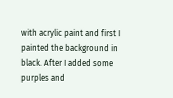with acrylic paint and first I painted the background in black. After I added some purples and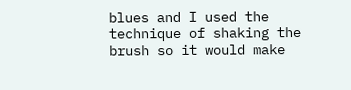blues and I used the technique of shaking the brush so it would make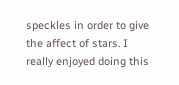speckles in order to give the affect of stars. I really enjoyed doing this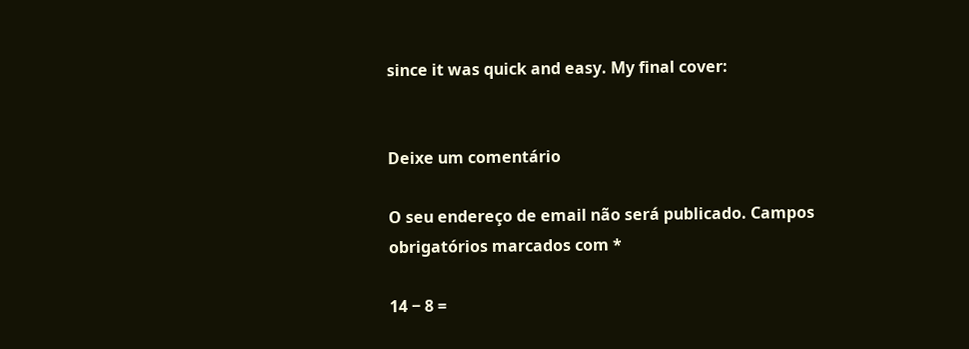since it was quick and easy. My final cover:


Deixe um comentário

O seu endereço de email não será publicado. Campos obrigatórios marcados com *

14 − 8 =